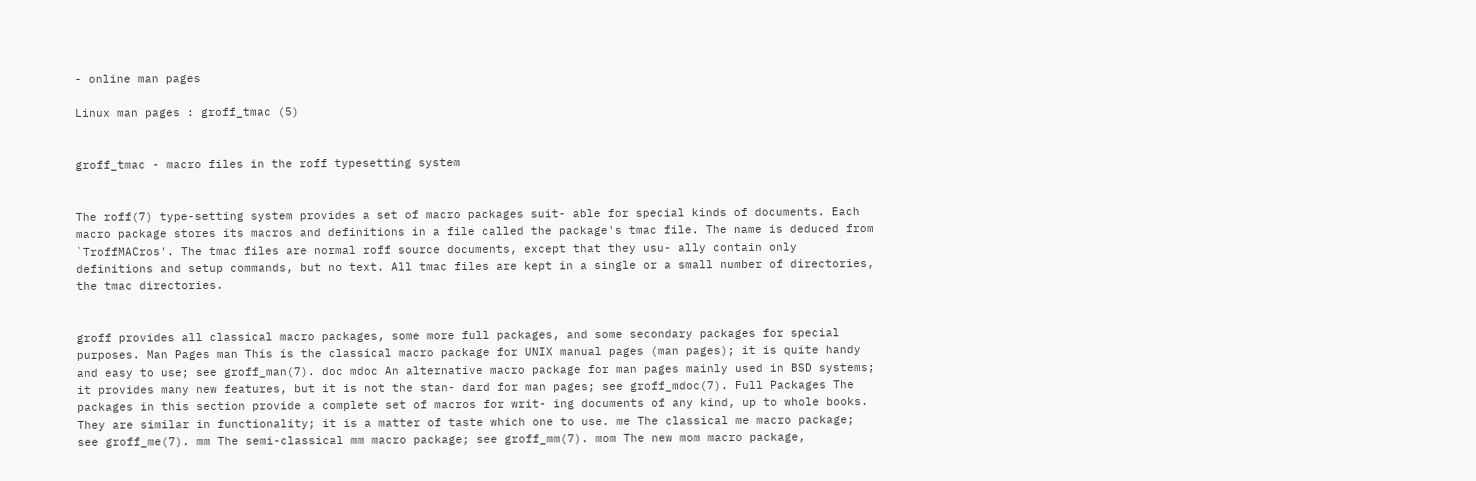- online man pages

Linux man pages : groff_tmac (5)


groff_tmac - macro files in the roff typesetting system


The roff(7) type-setting system provides a set of macro packages suit- able for special kinds of documents. Each macro package stores its macros and definitions in a file called the package's tmac file. The name is deduced from `TroffMACros'. The tmac files are normal roff source documents, except that they usu- ally contain only definitions and setup commands, but no text. All tmac files are kept in a single or a small number of directories, the tmac directories.


groff provides all classical macro packages, some more full packages, and some secondary packages for special purposes. Man Pages man This is the classical macro package for UNIX manual pages (man pages); it is quite handy and easy to use; see groff_man(7). doc mdoc An alternative macro package for man pages mainly used in BSD systems; it provides many new features, but it is not the stan- dard for man pages; see groff_mdoc(7). Full Packages The packages in this section provide a complete set of macros for writ- ing documents of any kind, up to whole books. They are similar in functionality; it is a matter of taste which one to use. me The classical me macro package; see groff_me(7). mm The semi-classical mm macro package; see groff_mm(7). mom The new mom macro package,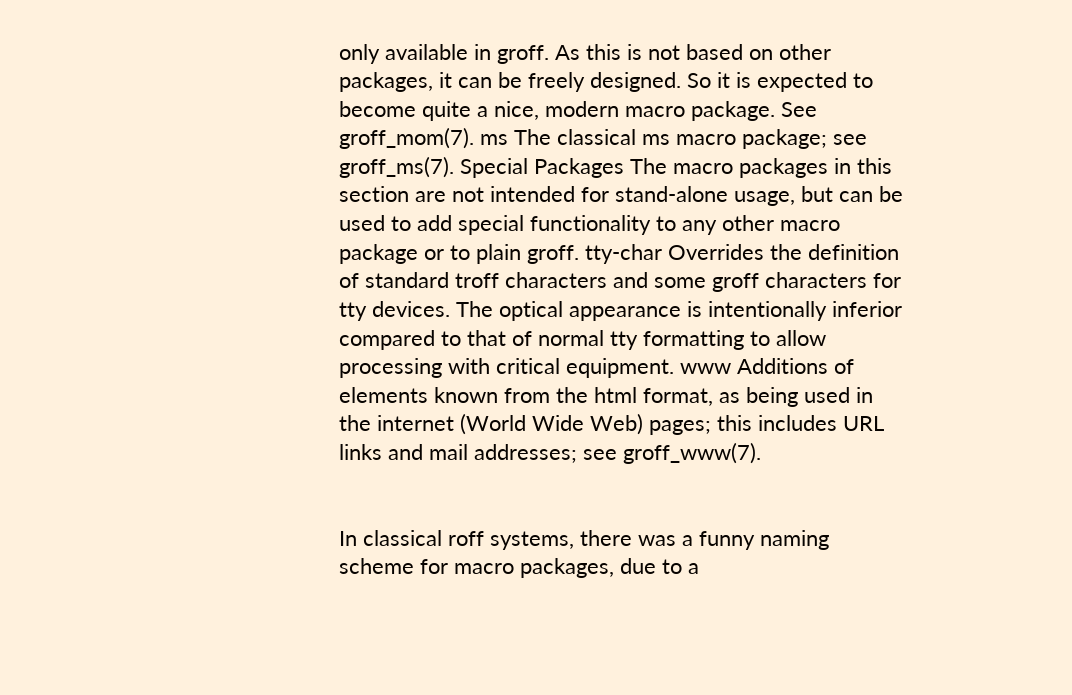only available in groff. As this is not based on other packages, it can be freely designed. So it is expected to become quite a nice, modern macro package. See groff_mom(7). ms The classical ms macro package; see groff_ms(7). Special Packages The macro packages in this section are not intended for stand-alone usage, but can be used to add special functionality to any other macro package or to plain groff. tty-char Overrides the definition of standard troff characters and some groff characters for tty devices. The optical appearance is intentionally inferior compared to that of normal tty formatting to allow processing with critical equipment. www Additions of elements known from the html format, as being used in the internet (World Wide Web) pages; this includes URL links and mail addresses; see groff_www(7).


In classical roff systems, there was a funny naming scheme for macro packages, due to a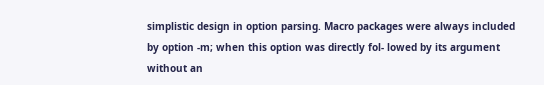simplistic design in option parsing. Macro packages were always included by option -m; when this option was directly fol- lowed by its argument without an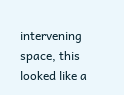intervening space, this looked like a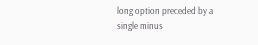long option preceded by a single minus